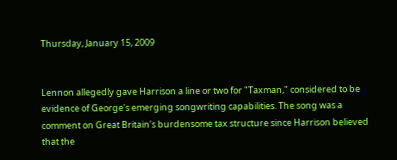Thursday, January 15, 2009


Lennon allegedly gave Harrison a line or two for "Taxman," considered to be evidence of George's emerging songwriting capabilities. The song was a comment on Great Britain's burdensome tax structure since Harrison believed that the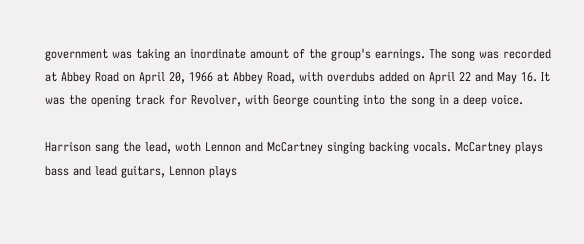government was taking an inordinate amount of the group's earnings. The song was recorded at Abbey Road on April 20, 1966 at Abbey Road, with overdubs added on April 22 and May 16. It was the opening track for Revolver, with George counting into the song in a deep voice.

Harrison sang the lead, woth Lennon and McCartney singing backing vocals. McCartney plays bass and lead guitars, Lennon plays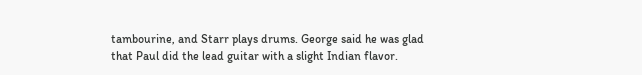tambourine, and Starr plays drums. George said he was glad that Paul did the lead guitar with a slight Indian flavor.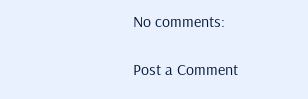No comments:

Post a Comment